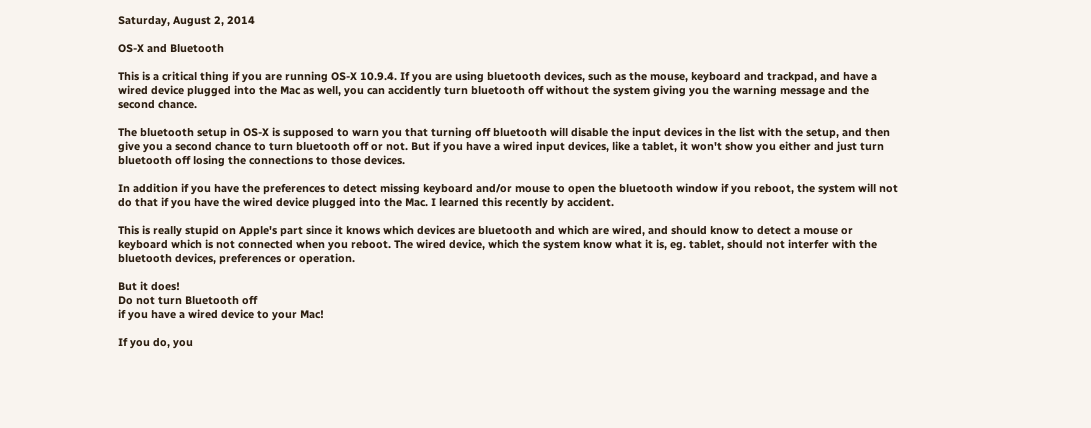Saturday, August 2, 2014

OS-X and Bluetooth

This is a critical thing if you are running OS-X 10.9.4. If you are using bluetooth devices, such as the mouse, keyboard and trackpad, and have a wired device plugged into the Mac as well, you can accidently turn bluetooth off without the system giving you the warning message and the second chance.

The bluetooth setup in OS-X is supposed to warn you that turning off bluetooth will disable the input devices in the list with the setup, and then give you a second chance to turn bluetooth off or not. But if you have a wired input devices, like a tablet, it won't show you either and just turn bluetooth off losing the connections to those devices.

In addition if you have the preferences to detect missing keyboard and/or mouse to open the bluetooth window if you reboot, the system will not do that if you have the wired device plugged into the Mac. I learned this recently by accident.

This is really stupid on Apple's part since it knows which devices are bluetooth and which are wired, and should know to detect a mouse or keyboard which is not connected when you reboot. The wired device, which the system know what it is, eg. tablet, should not interfer with the bluetooth devices, preferences or operation.

But it does!
Do not turn Bluetooth off
if you have a wired device to your Mac!

If you do, you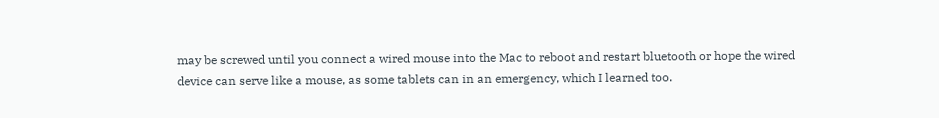may be screwed until you connect a wired mouse into the Mac to reboot and restart bluetooth or hope the wired device can serve like a mouse, as some tablets can in an emergency, which I learned too.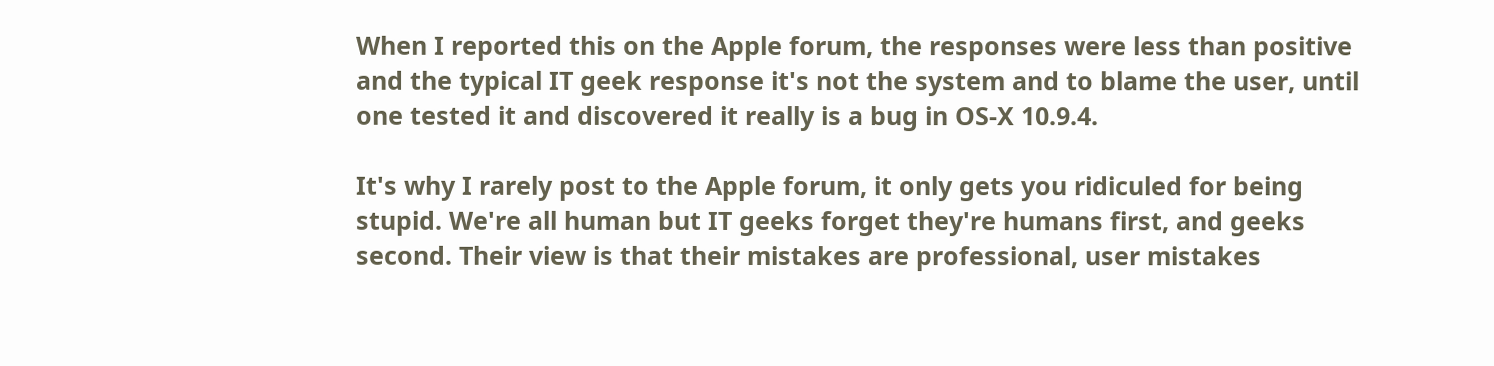When I reported this on the Apple forum, the responses were less than positive and the typical IT geek response it's not the system and to blame the user, until one tested it and discovered it really is a bug in OS-X 10.9.4.

It's why I rarely post to the Apple forum, it only gets you ridiculed for being stupid. We're all human but IT geeks forget they're humans first, and geeks second. Their view is that their mistakes are professional, user mistakes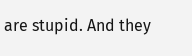are stupid. And they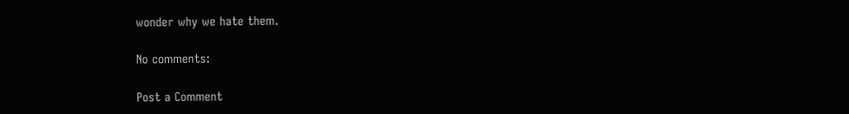wonder why we hate them.

No comments:

Post a Comment